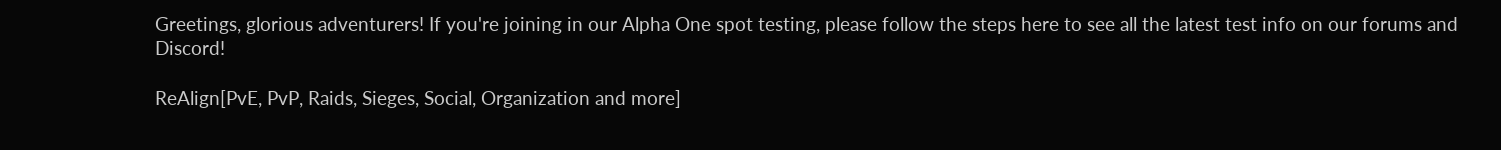Greetings, glorious adventurers! If you're joining in our Alpha One spot testing, please follow the steps here to see all the latest test info on our forums and Discord!

ReAlign[PvE, PvP, Raids, Sieges, Social, Organization and more]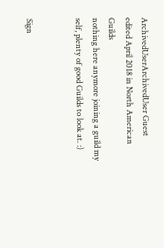ArchivedUserArchivedUser Guest
edited April 2018 in North American Guilds
nothing here anymore joining a guild my self, plenty of good Guilds to look at. :)


Sign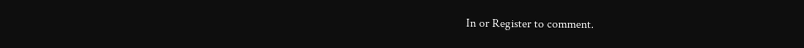In or Register to comment.